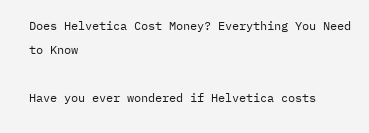Does Helvetica Cost Money? Everything You Need to Know

Have you ever wondered if Helvetica costs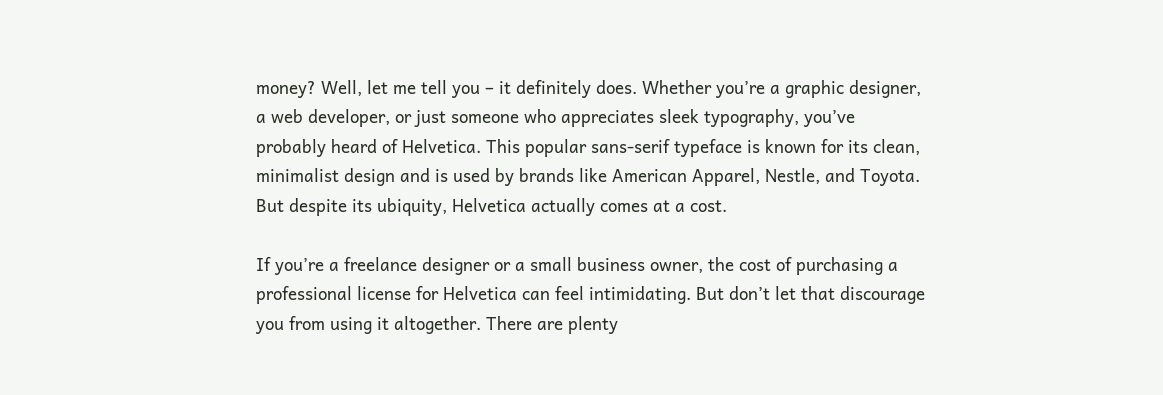money? Well, let me tell you – it definitely does. Whether you’re a graphic designer, a web developer, or just someone who appreciates sleek typography, you’ve probably heard of Helvetica. This popular sans-serif typeface is known for its clean, minimalist design and is used by brands like American Apparel, Nestle, and Toyota. But despite its ubiquity, Helvetica actually comes at a cost.

If you’re a freelance designer or a small business owner, the cost of purchasing a professional license for Helvetica can feel intimidating. But don’t let that discourage you from using it altogether. There are plenty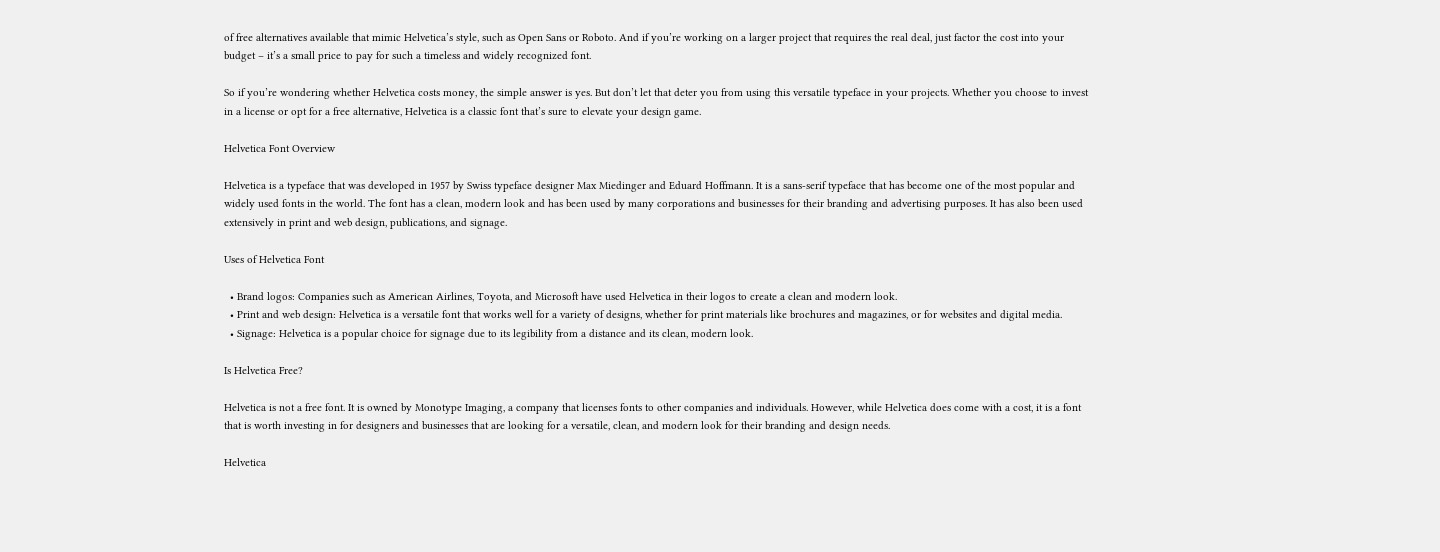of free alternatives available that mimic Helvetica’s style, such as Open Sans or Roboto. And if you’re working on a larger project that requires the real deal, just factor the cost into your budget – it’s a small price to pay for such a timeless and widely recognized font.

So if you’re wondering whether Helvetica costs money, the simple answer is yes. But don’t let that deter you from using this versatile typeface in your projects. Whether you choose to invest in a license or opt for a free alternative, Helvetica is a classic font that’s sure to elevate your design game.

Helvetica Font Overview

Helvetica is a typeface that was developed in 1957 by Swiss typeface designer Max Miedinger and Eduard Hoffmann. It is a sans-serif typeface that has become one of the most popular and widely used fonts in the world. The font has a clean, modern look and has been used by many corporations and businesses for their branding and advertising purposes. It has also been used extensively in print and web design, publications, and signage.

Uses of Helvetica Font

  • Brand logos: Companies such as American Airlines, Toyota, and Microsoft have used Helvetica in their logos to create a clean and modern look.
  • Print and web design: Helvetica is a versatile font that works well for a variety of designs, whether for print materials like brochures and magazines, or for websites and digital media.
  • Signage: Helvetica is a popular choice for signage due to its legibility from a distance and its clean, modern look.

Is Helvetica Free?

Helvetica is not a free font. It is owned by Monotype Imaging, a company that licenses fonts to other companies and individuals. However, while Helvetica does come with a cost, it is a font that is worth investing in for designers and businesses that are looking for a versatile, clean, and modern look for their branding and design needs.

Helvetica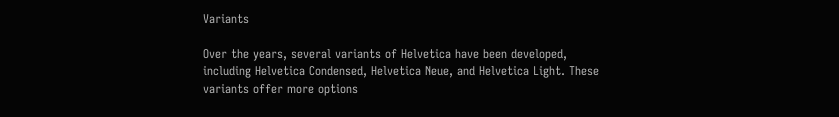Variants

Over the years, several variants of Helvetica have been developed, including Helvetica Condensed, Helvetica Neue, and Helvetica Light. These variants offer more options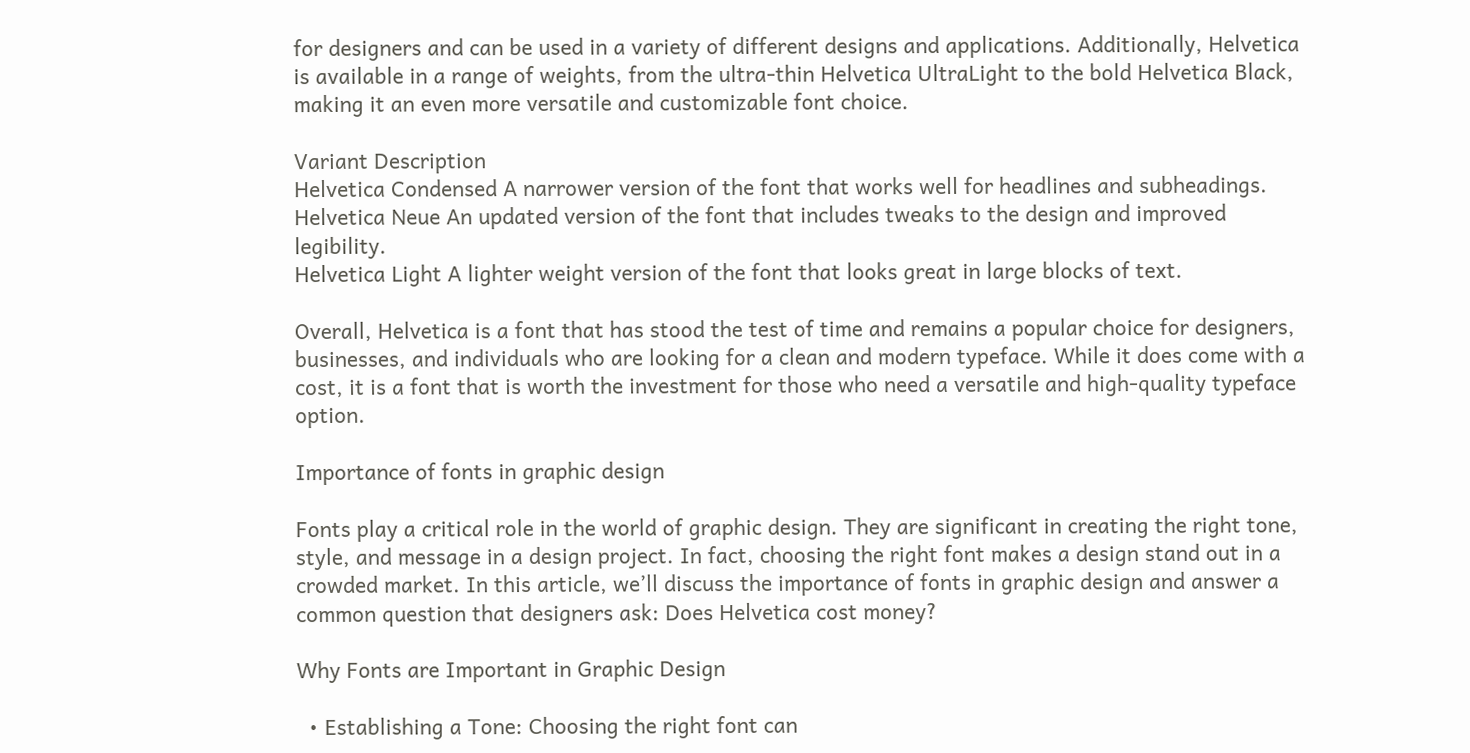for designers and can be used in a variety of different designs and applications. Additionally, Helvetica is available in a range of weights, from the ultra-thin Helvetica UltraLight to the bold Helvetica Black, making it an even more versatile and customizable font choice.

Variant Description
Helvetica Condensed A narrower version of the font that works well for headlines and subheadings.
Helvetica Neue An updated version of the font that includes tweaks to the design and improved legibility.
Helvetica Light A lighter weight version of the font that looks great in large blocks of text.

Overall, Helvetica is a font that has stood the test of time and remains a popular choice for designers, businesses, and individuals who are looking for a clean and modern typeface. While it does come with a cost, it is a font that is worth the investment for those who need a versatile and high-quality typeface option.

Importance of fonts in graphic design

Fonts play a critical role in the world of graphic design. They are significant in creating the right tone, style, and message in a design project. In fact, choosing the right font makes a design stand out in a crowded market. In this article, we’ll discuss the importance of fonts in graphic design and answer a common question that designers ask: Does Helvetica cost money?

Why Fonts are Important in Graphic Design

  • Establishing a Tone: Choosing the right font can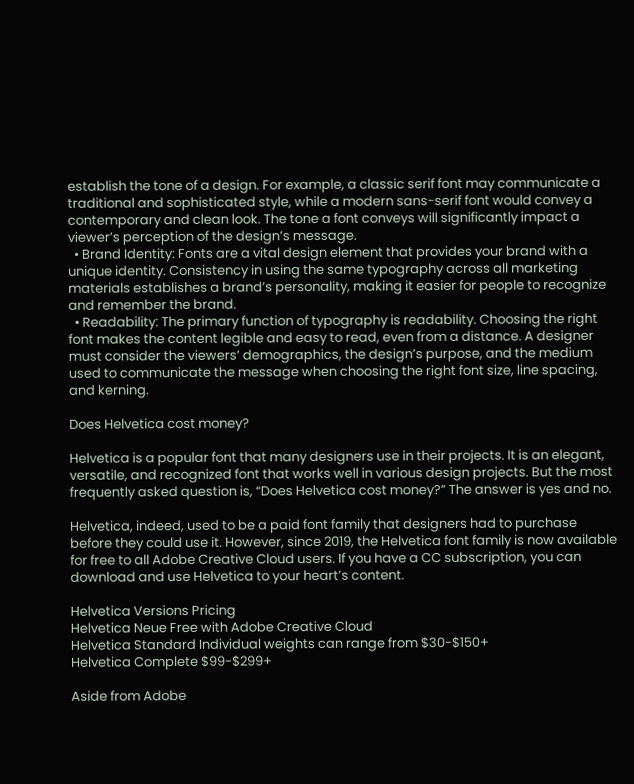establish the tone of a design. For example, a classic serif font may communicate a traditional and sophisticated style, while a modern sans-serif font would convey a contemporary and clean look. The tone a font conveys will significantly impact a viewer’s perception of the design’s message.
  • Brand Identity: Fonts are a vital design element that provides your brand with a unique identity. Consistency in using the same typography across all marketing materials establishes a brand’s personality, making it easier for people to recognize and remember the brand.
  • Readability: The primary function of typography is readability. Choosing the right font makes the content legible and easy to read, even from a distance. A designer must consider the viewers’ demographics, the design’s purpose, and the medium used to communicate the message when choosing the right font size, line spacing, and kerning.

Does Helvetica cost money?

Helvetica is a popular font that many designers use in their projects. It is an elegant, versatile, and recognized font that works well in various design projects. But the most frequently asked question is, “Does Helvetica cost money?” The answer is yes and no.

Helvetica, indeed, used to be a paid font family that designers had to purchase before they could use it. However, since 2019, the Helvetica font family is now available for free to all Adobe Creative Cloud users. If you have a CC subscription, you can download and use Helvetica to your heart’s content.

Helvetica Versions Pricing
Helvetica Neue Free with Adobe Creative Cloud
Helvetica Standard Individual weights can range from $30-$150+
Helvetica Complete $99-$299+

Aside from Adobe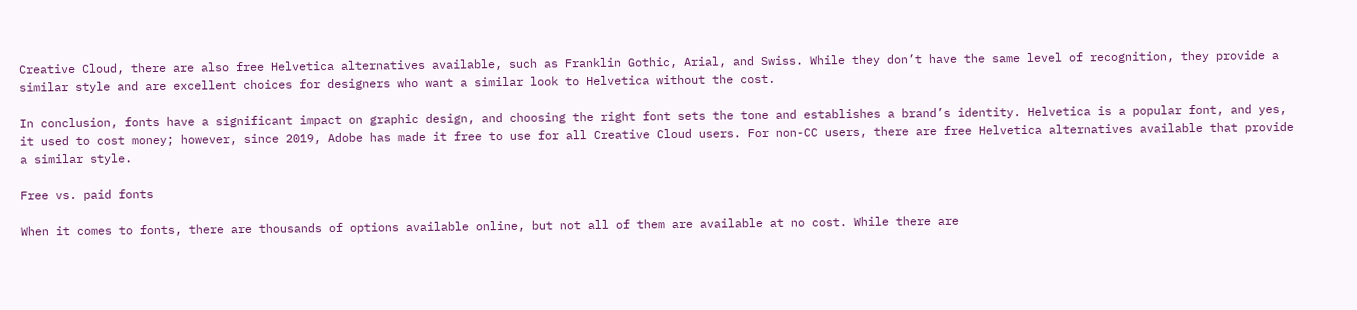Creative Cloud, there are also free Helvetica alternatives available, such as Franklin Gothic, Arial, and Swiss. While they don’t have the same level of recognition, they provide a similar style and are excellent choices for designers who want a similar look to Helvetica without the cost.

In conclusion, fonts have a significant impact on graphic design, and choosing the right font sets the tone and establishes a brand’s identity. Helvetica is a popular font, and yes, it used to cost money; however, since 2019, Adobe has made it free to use for all Creative Cloud users. For non-CC users, there are free Helvetica alternatives available that provide a similar style.

Free vs. paid fonts

When it comes to fonts, there are thousands of options available online, but not all of them are available at no cost. While there are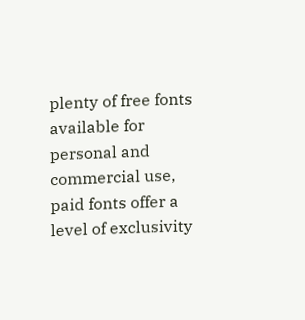plenty of free fonts available for personal and commercial use, paid fonts offer a level of exclusivity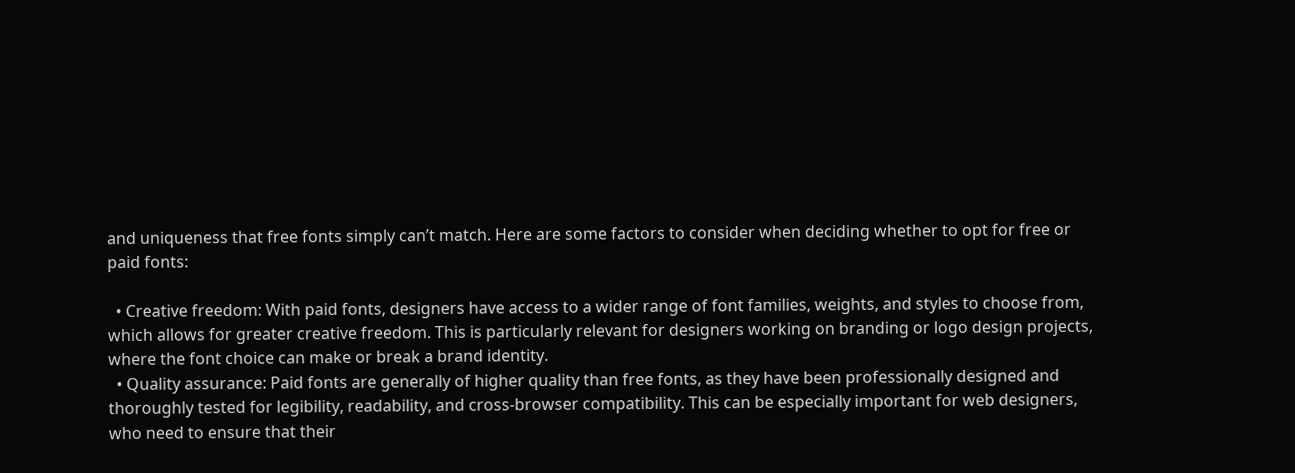and uniqueness that free fonts simply can’t match. Here are some factors to consider when deciding whether to opt for free or paid fonts:

  • Creative freedom: With paid fonts, designers have access to a wider range of font families, weights, and styles to choose from, which allows for greater creative freedom. This is particularly relevant for designers working on branding or logo design projects, where the font choice can make or break a brand identity.
  • Quality assurance: Paid fonts are generally of higher quality than free fonts, as they have been professionally designed and thoroughly tested for legibility, readability, and cross-browser compatibility. This can be especially important for web designers, who need to ensure that their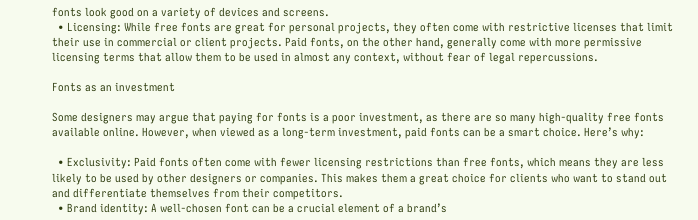fonts look good on a variety of devices and screens.
  • Licensing: While free fonts are great for personal projects, they often come with restrictive licenses that limit their use in commercial or client projects. Paid fonts, on the other hand, generally come with more permissive licensing terms that allow them to be used in almost any context, without fear of legal repercussions.

Fonts as an investment

Some designers may argue that paying for fonts is a poor investment, as there are so many high-quality free fonts available online. However, when viewed as a long-term investment, paid fonts can be a smart choice. Here’s why:

  • Exclusivity: Paid fonts often come with fewer licensing restrictions than free fonts, which means they are less likely to be used by other designers or companies. This makes them a great choice for clients who want to stand out and differentiate themselves from their competitors.
  • Brand identity: A well-chosen font can be a crucial element of a brand’s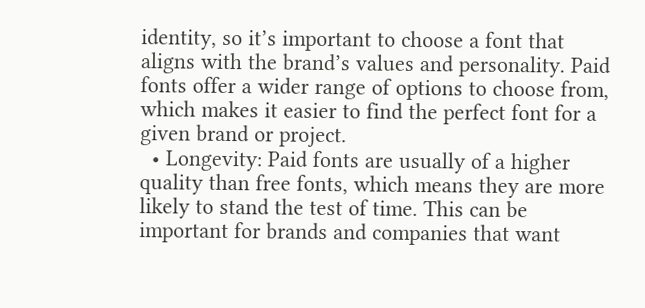identity, so it’s important to choose a font that aligns with the brand’s values and personality. Paid fonts offer a wider range of options to choose from, which makes it easier to find the perfect font for a given brand or project.
  • Longevity: Paid fonts are usually of a higher quality than free fonts, which means they are more likely to stand the test of time. This can be important for brands and companies that want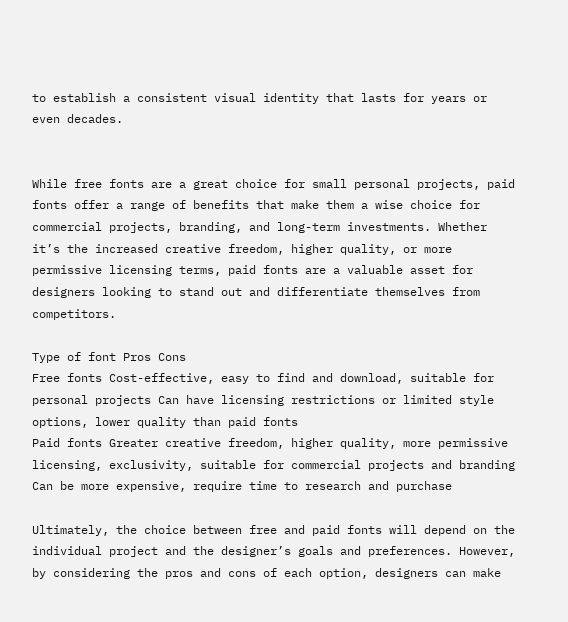to establish a consistent visual identity that lasts for years or even decades.


While free fonts are a great choice for small personal projects, paid fonts offer a range of benefits that make them a wise choice for commercial projects, branding, and long-term investments. Whether it’s the increased creative freedom, higher quality, or more permissive licensing terms, paid fonts are a valuable asset for designers looking to stand out and differentiate themselves from competitors.

Type of font Pros Cons
Free fonts Cost-effective, easy to find and download, suitable for personal projects Can have licensing restrictions or limited style options, lower quality than paid fonts
Paid fonts Greater creative freedom, higher quality, more permissive licensing, exclusivity, suitable for commercial projects and branding Can be more expensive, require time to research and purchase

Ultimately, the choice between free and paid fonts will depend on the individual project and the designer’s goals and preferences. However, by considering the pros and cons of each option, designers can make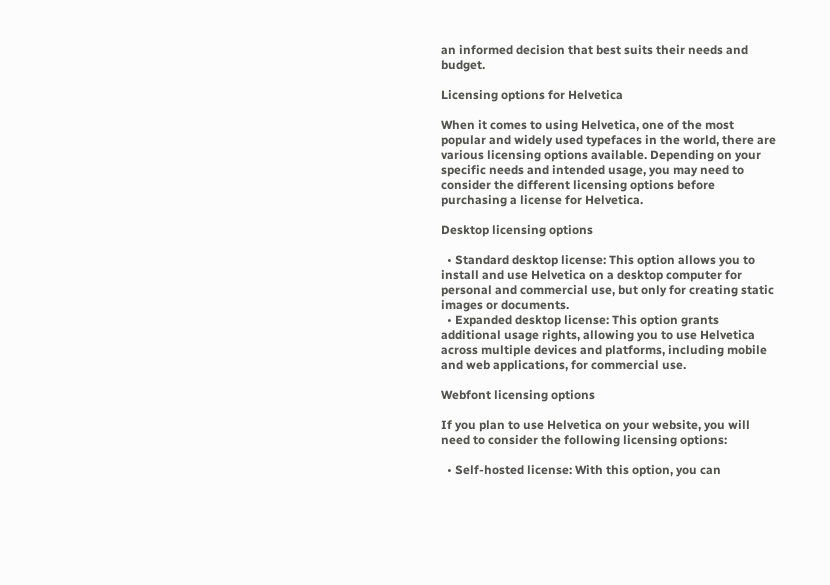an informed decision that best suits their needs and budget.

Licensing options for Helvetica

When it comes to using Helvetica, one of the most popular and widely used typefaces in the world, there are various licensing options available. Depending on your specific needs and intended usage, you may need to consider the different licensing options before purchasing a license for Helvetica.

Desktop licensing options

  • Standard desktop license: This option allows you to install and use Helvetica on a desktop computer for personal and commercial use, but only for creating static images or documents.
  • Expanded desktop license: This option grants additional usage rights, allowing you to use Helvetica across multiple devices and platforms, including mobile and web applications, for commercial use.

Webfont licensing options

If you plan to use Helvetica on your website, you will need to consider the following licensing options:

  • Self-hosted license: With this option, you can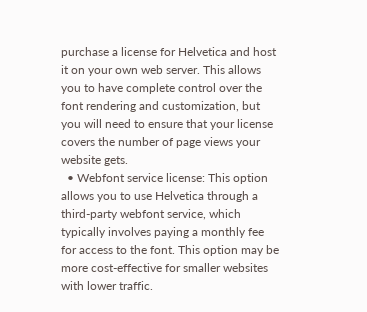purchase a license for Helvetica and host it on your own web server. This allows you to have complete control over the font rendering and customization, but you will need to ensure that your license covers the number of page views your website gets.
  • Webfont service license: This option allows you to use Helvetica through a third-party webfont service, which typically involves paying a monthly fee for access to the font. This option may be more cost-effective for smaller websites with lower traffic.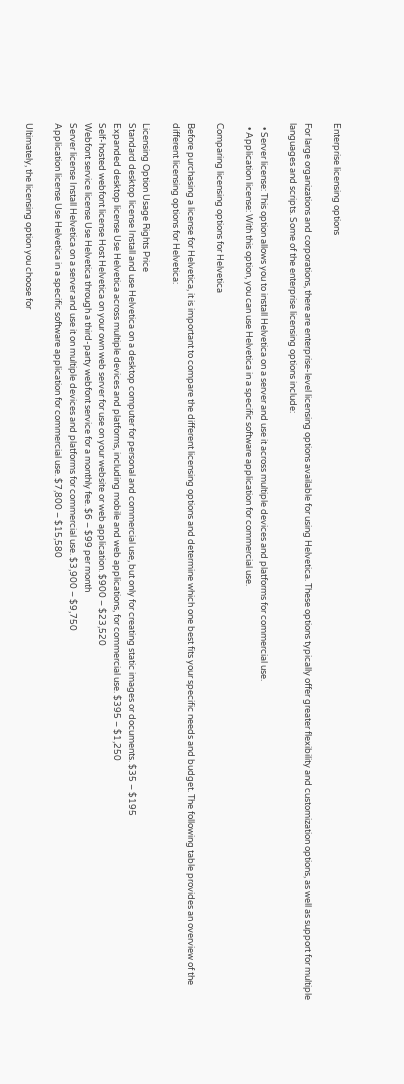Enterprise licensing options

For large organizations and corporations, there are enterprise-level licensing options available for using Helvetica. These options typically offer greater flexibility and customization options, as well as support for multiple languages and scripts. Some of the enterprise licensing options include:

  • Server license: This option allows you to install Helvetica on a server and use it across multiple devices and platforms for commercial use.
  • Application license: With this option, you can use Helvetica in a specific software application for commercial use.

Comparing licensing options for Helvetica

Before purchasing a license for Helvetica, it is important to compare the different licensing options and determine which one best fits your specific needs and budget. The following table provides an overview of the different licensing options for Helvetica:

Licensing Option Usage Rights Price
Standard desktop license Install and use Helvetica on a desktop computer for personal and commercial use, but only for creating static images or documents. $35 – $195
Expanded desktop license Use Helvetica across multiple devices and platforms, including mobile and web applications, for commercial use. $395 – $1,250
Self-hosted webfont license Host Helvetica on your own web server for use on your website or web application. $900 – $23,520
Webfont service license Use Helvetica through a third-party webfont service for a monthly fee. $6 – $99 per month
Server license Install Helvetica on a server and use it on multiple devices and platforms for commercial use. $3,900 – $9,750
Application license Use Helvetica in a specific software application for commercial use. $7,800 – $15,580

Ultimately, the licensing option you choose for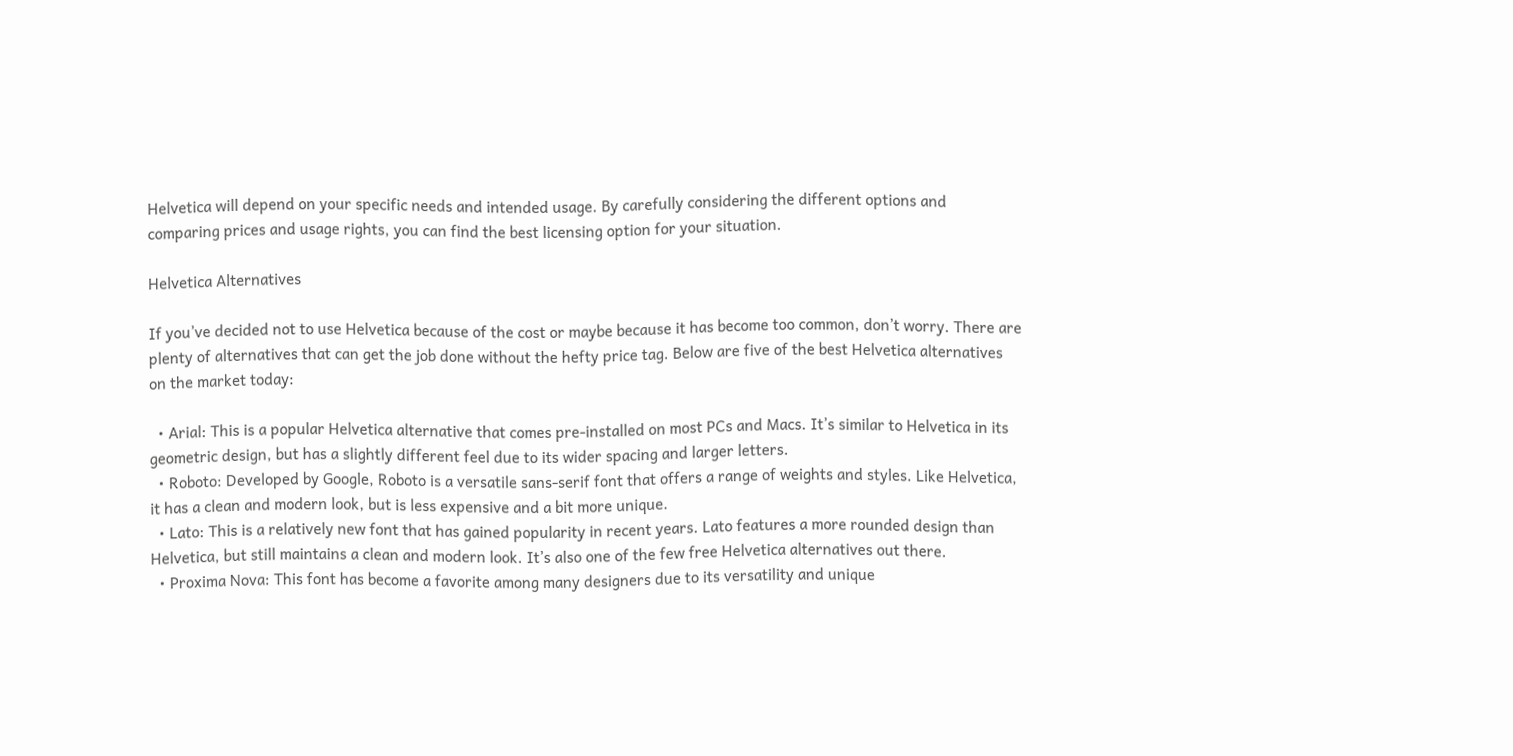Helvetica will depend on your specific needs and intended usage. By carefully considering the different options and comparing prices and usage rights, you can find the best licensing option for your situation.

Helvetica Alternatives

If you’ve decided not to use Helvetica because of the cost or maybe because it has become too common, don’t worry. There are plenty of alternatives that can get the job done without the hefty price tag. Below are five of the best Helvetica alternatives on the market today:

  • Arial: This is a popular Helvetica alternative that comes pre-installed on most PCs and Macs. It’s similar to Helvetica in its geometric design, but has a slightly different feel due to its wider spacing and larger letters.
  • Roboto: Developed by Google, Roboto is a versatile sans-serif font that offers a range of weights and styles. Like Helvetica, it has a clean and modern look, but is less expensive and a bit more unique.
  • Lato: This is a relatively new font that has gained popularity in recent years. Lato features a more rounded design than Helvetica, but still maintains a clean and modern look. It’s also one of the few free Helvetica alternatives out there.
  • Proxima Nova: This font has become a favorite among many designers due to its versatility and unique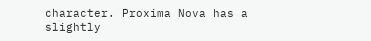character. Proxima Nova has a slightly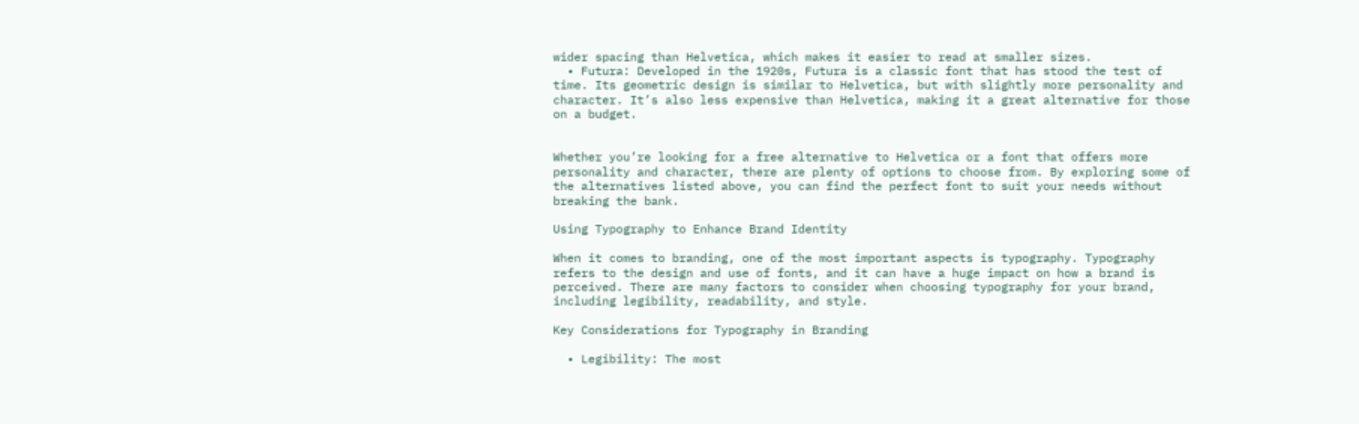wider spacing than Helvetica, which makes it easier to read at smaller sizes.
  • Futura: Developed in the 1920s, Futura is a classic font that has stood the test of time. Its geometric design is similar to Helvetica, but with slightly more personality and character. It’s also less expensive than Helvetica, making it a great alternative for those on a budget.


Whether you’re looking for a free alternative to Helvetica or a font that offers more personality and character, there are plenty of options to choose from. By exploring some of the alternatives listed above, you can find the perfect font to suit your needs without breaking the bank.

Using Typography to Enhance Brand Identity

When it comes to branding, one of the most important aspects is typography. Typography refers to the design and use of fonts, and it can have a huge impact on how a brand is perceived. There are many factors to consider when choosing typography for your brand, including legibility, readability, and style.

Key Considerations for Typography in Branding

  • Legibility: The most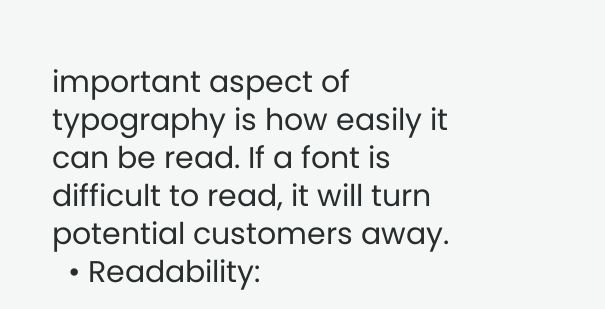important aspect of typography is how easily it can be read. If a font is difficult to read, it will turn potential customers away.
  • Readability: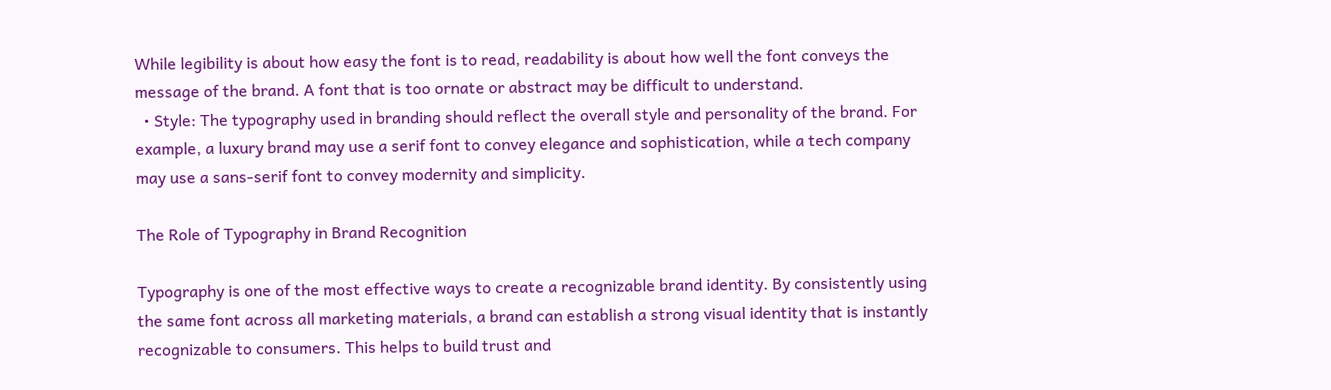While legibility is about how easy the font is to read, readability is about how well the font conveys the message of the brand. A font that is too ornate or abstract may be difficult to understand.
  • Style: The typography used in branding should reflect the overall style and personality of the brand. For example, a luxury brand may use a serif font to convey elegance and sophistication, while a tech company may use a sans-serif font to convey modernity and simplicity.

The Role of Typography in Brand Recognition

Typography is one of the most effective ways to create a recognizable brand identity. By consistently using the same font across all marketing materials, a brand can establish a strong visual identity that is instantly recognizable to consumers. This helps to build trust and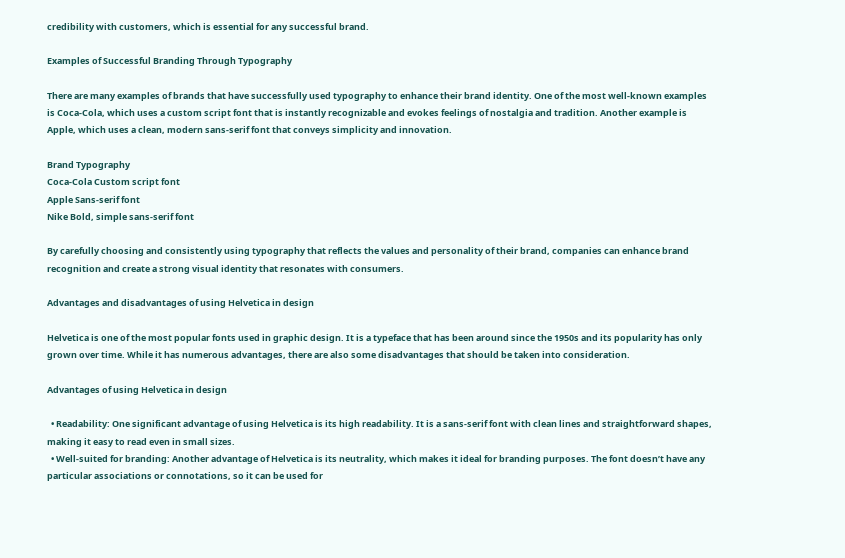credibility with customers, which is essential for any successful brand.

Examples of Successful Branding Through Typography

There are many examples of brands that have successfully used typography to enhance their brand identity. One of the most well-known examples is Coca-Cola, which uses a custom script font that is instantly recognizable and evokes feelings of nostalgia and tradition. Another example is Apple, which uses a clean, modern sans-serif font that conveys simplicity and innovation.

Brand Typography
Coca-Cola Custom script font
Apple Sans-serif font
Nike Bold, simple sans-serif font

By carefully choosing and consistently using typography that reflects the values and personality of their brand, companies can enhance brand recognition and create a strong visual identity that resonates with consumers.

Advantages and disadvantages of using Helvetica in design

Helvetica is one of the most popular fonts used in graphic design. It is a typeface that has been around since the 1950s and its popularity has only grown over time. While it has numerous advantages, there are also some disadvantages that should be taken into consideration.

Advantages of using Helvetica in design

  • Readability: One significant advantage of using Helvetica is its high readability. It is a sans-serif font with clean lines and straightforward shapes, making it easy to read even in small sizes.
  • Well-suited for branding: Another advantage of Helvetica is its neutrality, which makes it ideal for branding purposes. The font doesn’t have any particular associations or connotations, so it can be used for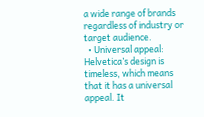a wide range of brands regardless of industry or target audience.
  • Universal appeal: Helvetica’s design is timeless, which means that it has a universal appeal. It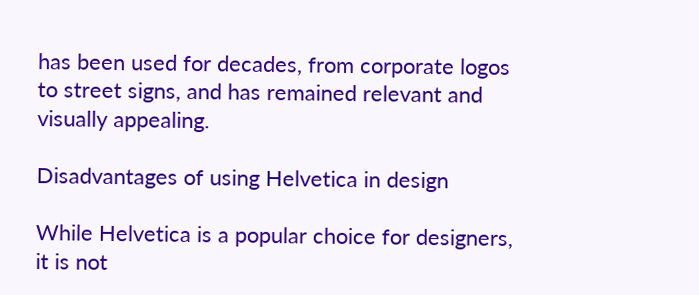has been used for decades, from corporate logos to street signs, and has remained relevant and visually appealing.

Disadvantages of using Helvetica in design

While Helvetica is a popular choice for designers, it is not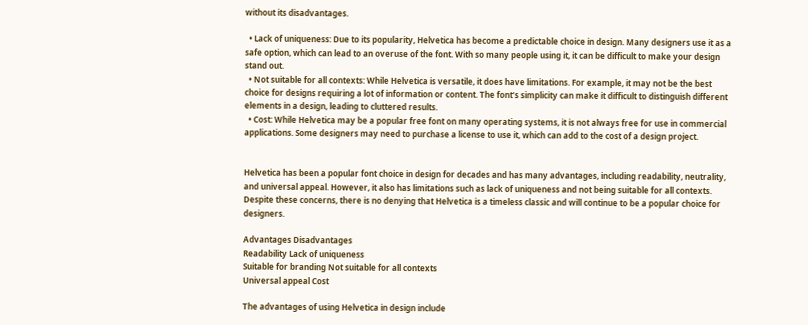without its disadvantages.

  • Lack of uniqueness: Due to its popularity, Helvetica has become a predictable choice in design. Many designers use it as a safe option, which can lead to an overuse of the font. With so many people using it, it can be difficult to make your design stand out.
  • Not suitable for all contexts: While Helvetica is versatile, it does have limitations. For example, it may not be the best choice for designs requiring a lot of information or content. The font’s simplicity can make it difficult to distinguish different elements in a design, leading to cluttered results.
  • Cost: While Helvetica may be a popular free font on many operating systems, it is not always free for use in commercial applications. Some designers may need to purchase a license to use it, which can add to the cost of a design project.


Helvetica has been a popular font choice in design for decades and has many advantages, including readability, neutrality, and universal appeal. However, it also has limitations such as lack of uniqueness and not being suitable for all contexts. Despite these concerns, there is no denying that Helvetica is a timeless classic and will continue to be a popular choice for designers.

Advantages Disadvantages
Readability Lack of uniqueness
Suitable for branding Not suitable for all contexts
Universal appeal Cost

The advantages of using Helvetica in design include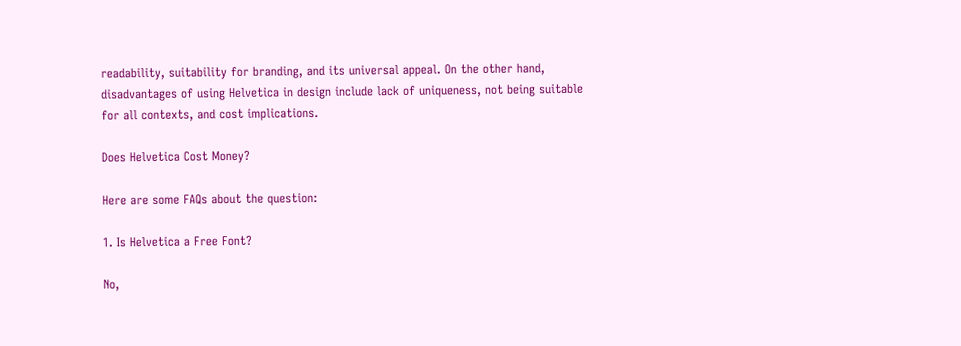readability, suitability for branding, and its universal appeal. On the other hand, disadvantages of using Helvetica in design include lack of uniqueness, not being suitable for all contexts, and cost implications.

Does Helvetica Cost Money?

Here are some FAQs about the question:

1. Is Helvetica a Free Font?

No,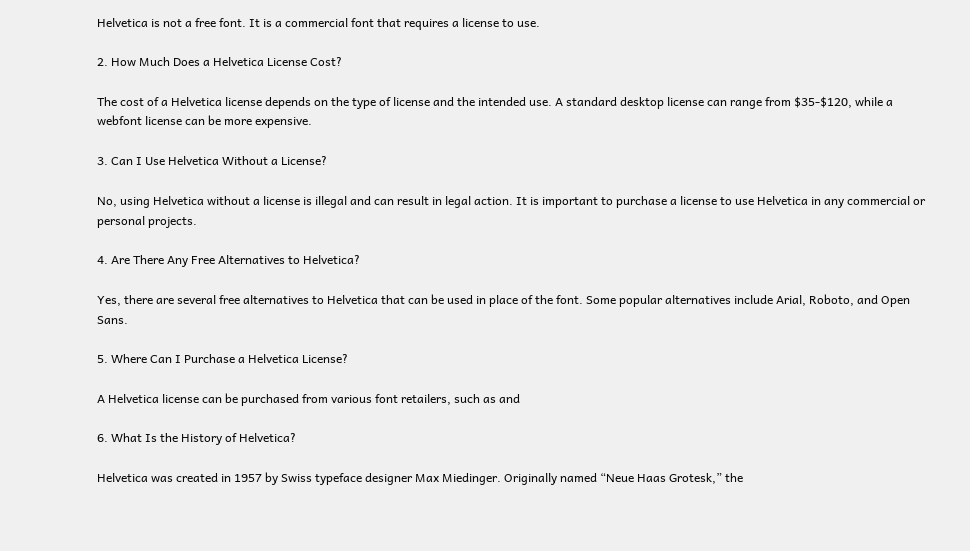Helvetica is not a free font. It is a commercial font that requires a license to use.

2. How Much Does a Helvetica License Cost?

The cost of a Helvetica license depends on the type of license and the intended use. A standard desktop license can range from $35-$120, while a webfont license can be more expensive.

3. Can I Use Helvetica Without a License?

No, using Helvetica without a license is illegal and can result in legal action. It is important to purchase a license to use Helvetica in any commercial or personal projects.

4. Are There Any Free Alternatives to Helvetica?

Yes, there are several free alternatives to Helvetica that can be used in place of the font. Some popular alternatives include Arial, Roboto, and Open Sans.

5. Where Can I Purchase a Helvetica License?

A Helvetica license can be purchased from various font retailers, such as and

6. What Is the History of Helvetica?

Helvetica was created in 1957 by Swiss typeface designer Max Miedinger. Originally named “Neue Haas Grotesk,” the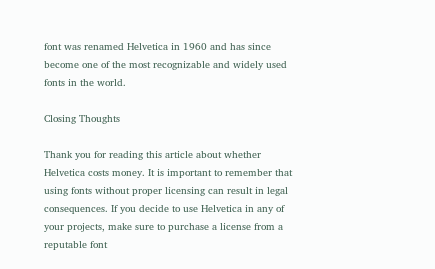font was renamed Helvetica in 1960 and has since become one of the most recognizable and widely used fonts in the world.

Closing Thoughts

Thank you for reading this article about whether Helvetica costs money. It is important to remember that using fonts without proper licensing can result in legal consequences. If you decide to use Helvetica in any of your projects, make sure to purchase a license from a reputable font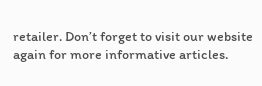retailer. Don’t forget to visit our website again for more informative articles.